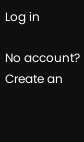Log in

No account? Create an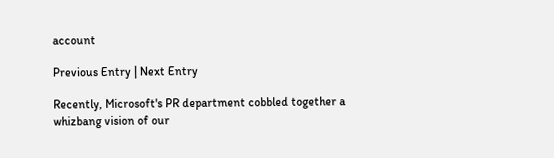account

Previous Entry | Next Entry

Recently, Microsoft's PR department cobbled together a whizbang vision of our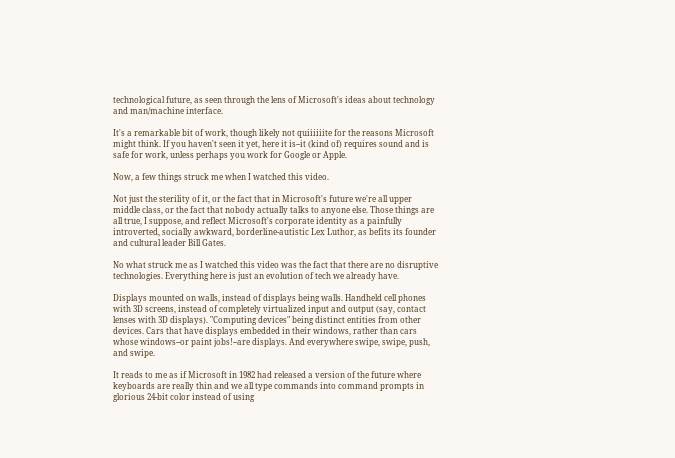technological future, as seen through the lens of Microsoft's ideas about technology and man/machine interface.

It's a remarkable bit of work, though likely not quiiiiiite for the reasons Microsoft might think. If you haven't seen it yet, here it is--it (kind of) requires sound and is safe for work, unless perhaps you work for Google or Apple.

Now, a few things struck me when I watched this video.

Not just the sterility of it, or the fact that in Microsoft's future we're all upper middle class, or the fact that nobody actually talks to anyone else. Those things are all true, I suppose, and reflect Microsoft's corporate identity as a painfully introverted, socially awkward, borderline-autistic Lex Luthor, as befits its founder and cultural leader Bill Gates.

No what struck me as I watched this video was the fact that there are no disruptive technologies. Everything here is just an evolution of tech we already have.

Displays mounted on walls, instead of displays being walls. Handheld cell phones with 3D screens, instead of completely virtualized input and output (say, contact lenses with 3D displays). "Computing devices" being distinct entities from other devices. Cars that have displays embedded in their windows, rather than cars whose windows--or paint jobs!--are displays. And everywhere swipe, swipe, push, and swipe.

It reads to me as if Microsoft in 1982 had released a version of the future where keyboards are really thin and we all type commands into command prompts in glorious 24-bit color instead of using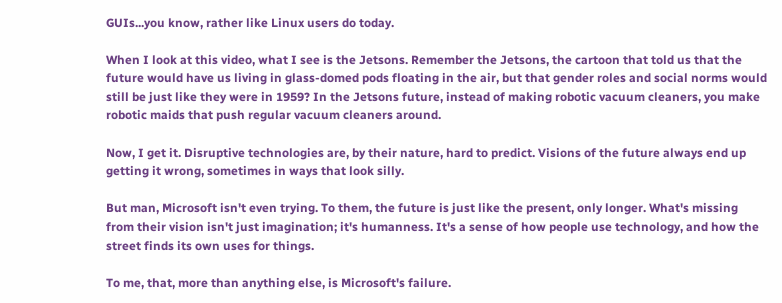GUIs...you know, rather like Linux users do today.

When I look at this video, what I see is the Jetsons. Remember the Jetsons, the cartoon that told us that the future would have us living in glass-domed pods floating in the air, but that gender roles and social norms would still be just like they were in 1959? In the Jetsons future, instead of making robotic vacuum cleaners, you make robotic maids that push regular vacuum cleaners around.

Now, I get it. Disruptive technologies are, by their nature, hard to predict. Visions of the future always end up getting it wrong, sometimes in ways that look silly.

But man, Microsoft isn't even trying. To them, the future is just like the present, only longer. What's missing from their vision isn't just imagination; it's humanness. It's a sense of how people use technology, and how the street finds its own uses for things.

To me, that, more than anything else, is Microsoft's failure.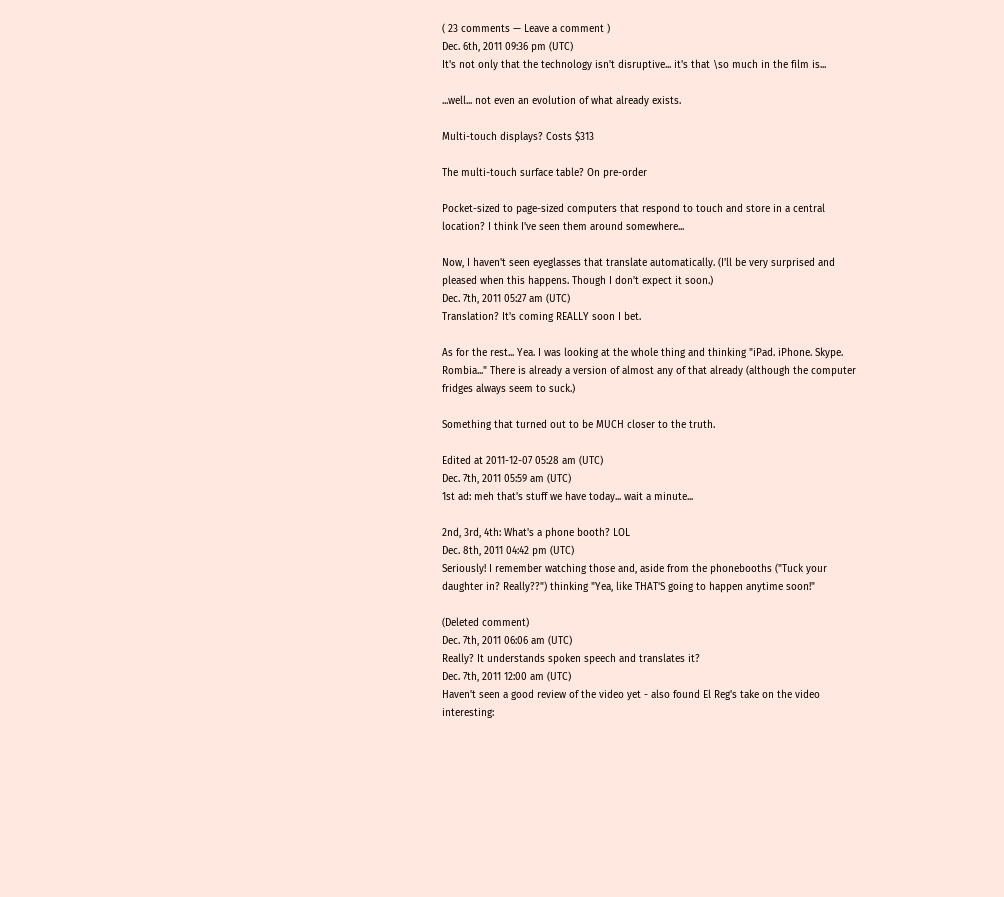( 23 comments — Leave a comment )
Dec. 6th, 2011 09:36 pm (UTC)
It's not only that the technology isn't disruptive... it's that \so much in the film is...

...well... not even an evolution of what already exists.

Multi-touch displays? Costs $313

The multi-touch surface table? On pre-order

Pocket-sized to page-sized computers that respond to touch and store in a central location? I think I've seen them around somewhere...

Now, I haven't seen eyeglasses that translate automatically. (I'll be very surprised and pleased when this happens. Though I don't expect it soon.)
Dec. 7th, 2011 05:27 am (UTC)
Translation? It's coming REALLY soon I bet.

As for the rest... Yea. I was looking at the whole thing and thinking "iPad. iPhone. Skype. Rombia..." There is already a version of almost any of that already (although the computer fridges always seem to suck.)

Something that turned out to be MUCH closer to the truth.

Edited at 2011-12-07 05:28 am (UTC)
Dec. 7th, 2011 05:59 am (UTC)
1st ad: meh that's stuff we have today... wait a minute...

2nd, 3rd, 4th: What's a phone booth? LOL
Dec. 8th, 2011 04:42 pm (UTC)
Seriously! I remember watching those and, aside from the phonebooths ("Tuck your daughter in? Really??") thinking "Yea, like THAT'S going to happen anytime soon!"

(Deleted comment)
Dec. 7th, 2011 06:06 am (UTC)
Really? It understands spoken speech and translates it?
Dec. 7th, 2011 12:00 am (UTC)
Haven't seen a good review of the video yet - also found El Reg's take on the video interesting: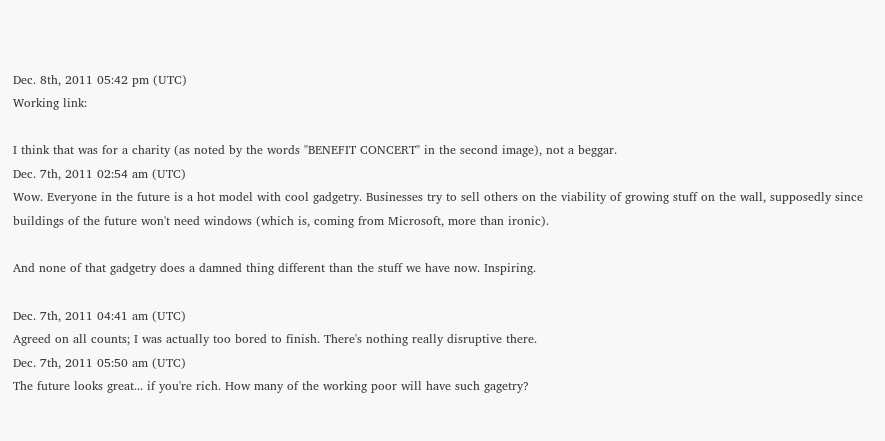Dec. 8th, 2011 05:42 pm (UTC)
Working link:

I think that was for a charity (as noted by the words "BENEFIT CONCERT" in the second image), not a beggar.
Dec. 7th, 2011 02:54 am (UTC)
Wow. Everyone in the future is a hot model with cool gadgetry. Businesses try to sell others on the viability of growing stuff on the wall, supposedly since buildings of the future won't need windows (which is, coming from Microsoft, more than ironic).

And none of that gadgetry does a damned thing different than the stuff we have now. Inspiring.

Dec. 7th, 2011 04:41 am (UTC)
Agreed on all counts; I was actually too bored to finish. There's nothing really disruptive there.
Dec. 7th, 2011 05:50 am (UTC)
The future looks great... if you're rich. How many of the working poor will have such gagetry?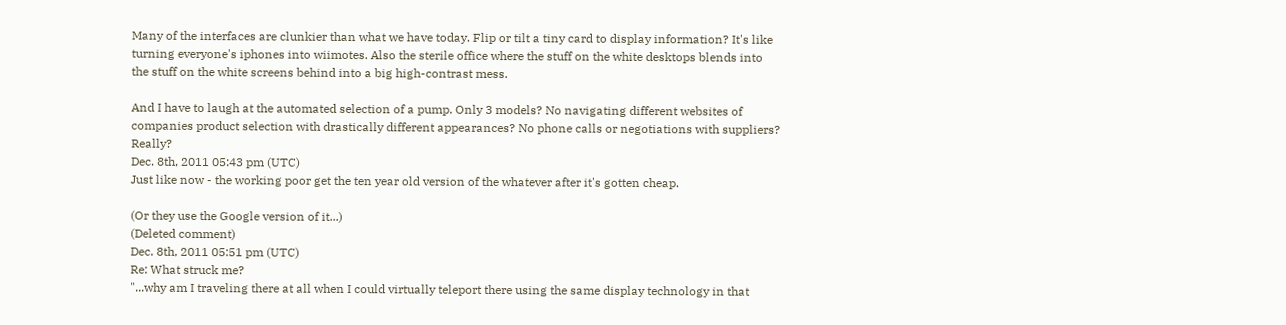Many of the interfaces are clunkier than what we have today. Flip or tilt a tiny card to display information? It's like turning everyone's iphones into wiimotes. Also the sterile office where the stuff on the white desktops blends into the stuff on the white screens behind into a big high-contrast mess.

And I have to laugh at the automated selection of a pump. Only 3 models? No navigating different websites of companies product selection with drastically different appearances? No phone calls or negotiations with suppliers? Really?
Dec. 8th, 2011 05:43 pm (UTC)
Just like now - the working poor get the ten year old version of the whatever after it's gotten cheap.

(Or they use the Google version of it...)
(Deleted comment)
Dec. 8th, 2011 05:51 pm (UTC)
Re: What struck me?
"...why am I traveling there at all when I could virtually teleport there using the same display technology in that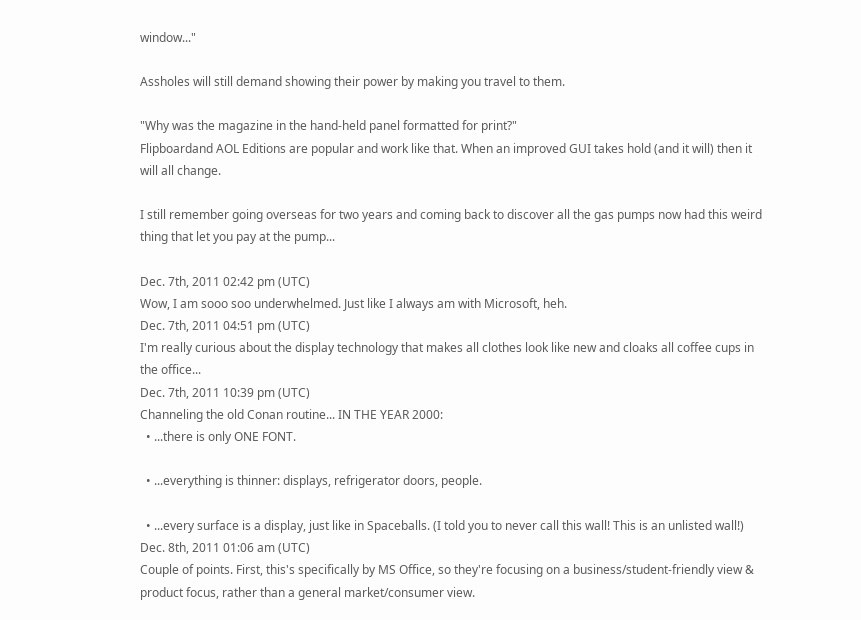window..."

Assholes will still demand showing their power by making you travel to them.

"Why was the magazine in the hand-held panel formatted for print?"
Flipboardand AOL Editions are popular and work like that. When an improved GUI takes hold (and it will) then it will all change.

I still remember going overseas for two years and coming back to discover all the gas pumps now had this weird thing that let you pay at the pump...

Dec. 7th, 2011 02:42 pm (UTC)
Wow, I am sooo soo underwhelmed. Just like I always am with Microsoft, heh.
Dec. 7th, 2011 04:51 pm (UTC)
I'm really curious about the display technology that makes all clothes look like new and cloaks all coffee cups in the office...
Dec. 7th, 2011 10:39 pm (UTC)
Channeling the old Conan routine... IN THE YEAR 2000:
  • ...there is only ONE FONT.

  • ...everything is thinner: displays, refrigerator doors, people.

  • ...every surface is a display, just like in Spaceballs. (I told you to never call this wall! This is an unlisted wall!)
Dec. 8th, 2011 01:06 am (UTC)
Couple of points. First, this's specifically by MS Office, so they're focusing on a business/student-friendly view & product focus, rather than a general market/consumer view.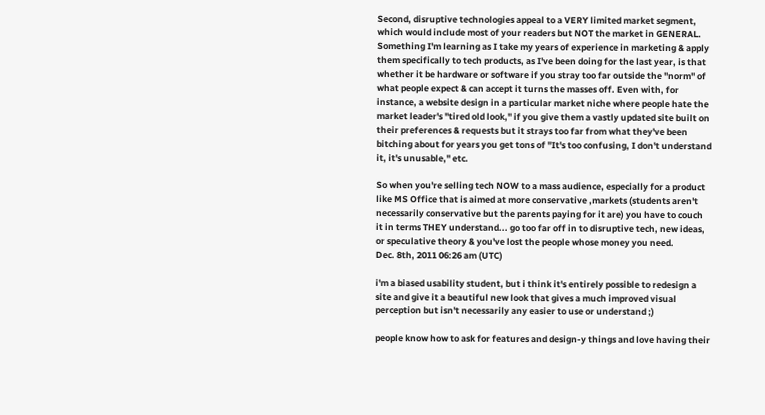Second, disruptive technologies appeal to a VERY limited market segment, which would include most of your readers but NOT the market in GENERAL. Something I'm learning as I take my years of experience in marketing & apply them specifically to tech products, as I've been doing for the last year, is that whether it be hardware or software if you stray too far outside the "norm" of what people expect & can accept it turns the masses off. Even with, for instance, a website design in a particular market niche where people hate the market leader's "tired old look," if you give them a vastly updated site built on their preferences & requests but it strays too far from what they've been bitching about for years you get tons of "It's too confusing, I don't understand it, it's unusable," etc.

So when you're selling tech NOW to a mass audience, especially for a product like MS Office that is aimed at more conservative ,markets (students aren't necessarily conservative but the parents paying for it are) you have to couch it in terms THEY understand... go too far off in to disruptive tech, new ideas, or speculative theory & you've lost the people whose money you need.
Dec. 8th, 2011 06:26 am (UTC)

i'm a biased usability student, but i think it's entirely possible to redesign a site and give it a beautiful new look that gives a much improved visual perception but isn't necessarily any easier to use or understand ;)

people know how to ask for features and design-y things and love having their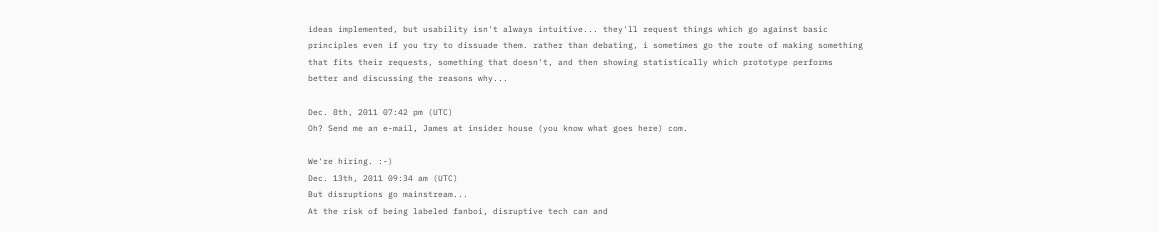ideas implemented, but usability isn't always intuitive... they'll request things which go against basic principles even if you try to dissuade them. rather than debating, i sometimes go the route of making something that fits their requests, something that doesn't, and then showing statistically which prototype performs better and discussing the reasons why...

Dec. 8th, 2011 07:42 pm (UTC)
Oh? Send me an e-mail, James at insider house (you know what goes here) com.

We're hiring. :-)
Dec. 13th, 2011 09:34 am (UTC)
But disruptions go mainstream...
At the risk of being labeled fanboi, disruptive tech can and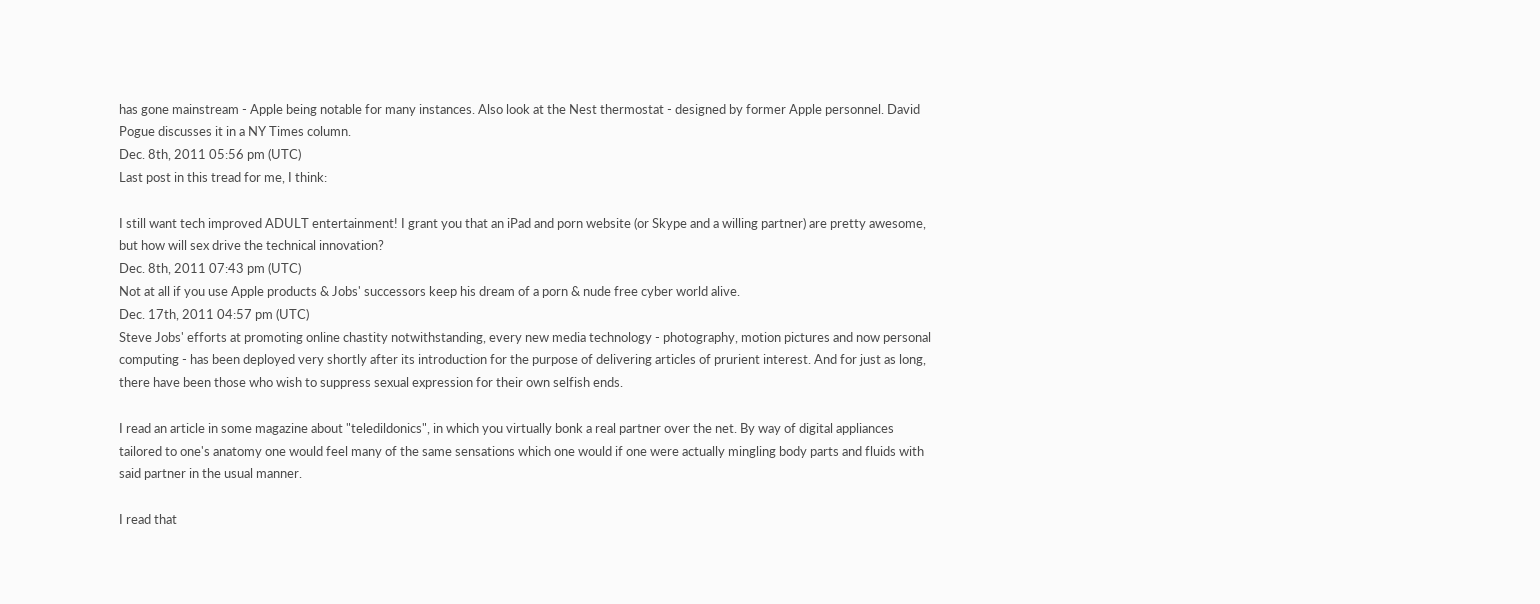has gone mainstream - Apple being notable for many instances. Also look at the Nest thermostat - designed by former Apple personnel. David Pogue discusses it in a NY Times column.
Dec. 8th, 2011 05:56 pm (UTC)
Last post in this tread for me, I think:

I still want tech improved ADULT entertainment! I grant you that an iPad and porn website (or Skype and a willing partner) are pretty awesome, but how will sex drive the technical innovation?
Dec. 8th, 2011 07:43 pm (UTC)
Not at all if you use Apple products & Jobs' successors keep his dream of a porn & nude free cyber world alive.
Dec. 17th, 2011 04:57 pm (UTC)
Steve Jobs' efforts at promoting online chastity notwithstanding, every new media technology - photography, motion pictures and now personal computing - has been deployed very shortly after its introduction for the purpose of delivering articles of prurient interest. And for just as long, there have been those who wish to suppress sexual expression for their own selfish ends.

I read an article in some magazine about "teledildonics", in which you virtually bonk a real partner over the net. By way of digital appliances tailored to one's anatomy one would feel many of the same sensations which one would if one were actually mingling body parts and fluids with said partner in the usual manner.

I read that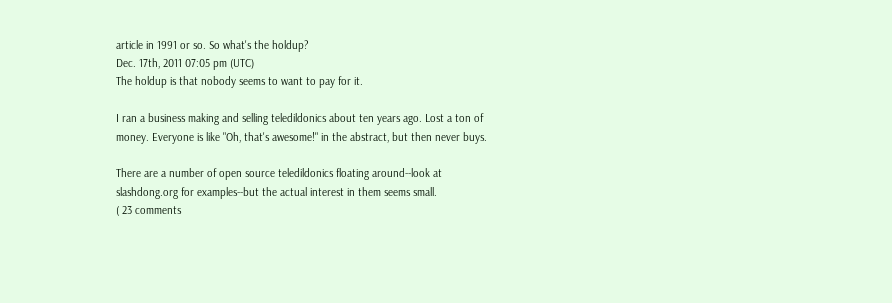article in 1991 or so. So what's the holdup?
Dec. 17th, 2011 07:05 pm (UTC)
The holdup is that nobody seems to want to pay for it.

I ran a business making and selling teledildonics about ten years ago. Lost a ton of money. Everyone is like "Oh, that's awesome!" in the abstract, but then never buys.

There are a number of open source teledildonics floating around--look at slashdong.org for examples--but the actual interest in them seems small.
( 23 comments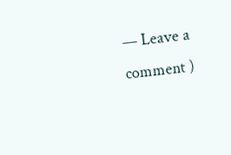— Leave a comment )